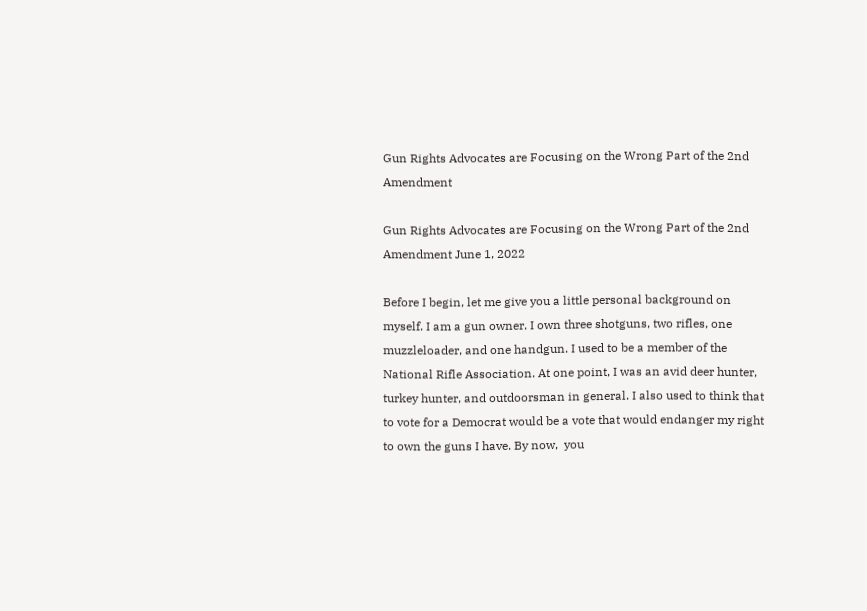Gun Rights Advocates are Focusing on the Wrong Part of the 2nd Amendment

Gun Rights Advocates are Focusing on the Wrong Part of the 2nd Amendment June 1, 2022

Before I begin, let me give you a little personal background on myself. I am a gun owner. I own three shotguns, two rifles, one muzzleloader, and one handgun. I used to be a member of the National Rifle Association. At one point, I was an avid deer hunter, turkey hunter, and outdoorsman in general. I also used to think that to vote for a Democrat would be a vote that would endanger my right to own the guns I have. By now,  you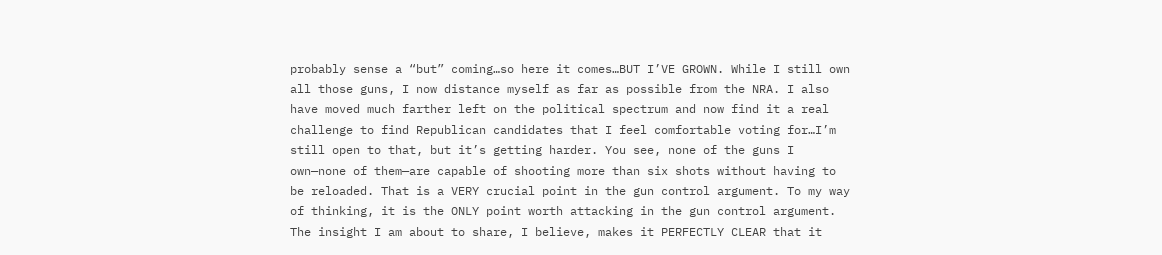probably sense a “but” coming…so here it comes…BUT I’VE GROWN. While I still own all those guns, I now distance myself as far as possible from the NRA. I also have moved much farther left on the political spectrum and now find it a real challenge to find Republican candidates that I feel comfortable voting for…I’m still open to that, but it’s getting harder. You see, none of the guns I own—none of them—are capable of shooting more than six shots without having to be reloaded. That is a VERY crucial point in the gun control argument. To my way of thinking, it is the ONLY point worth attacking in the gun control argument. The insight I am about to share, I believe, makes it PERFECTLY CLEAR that it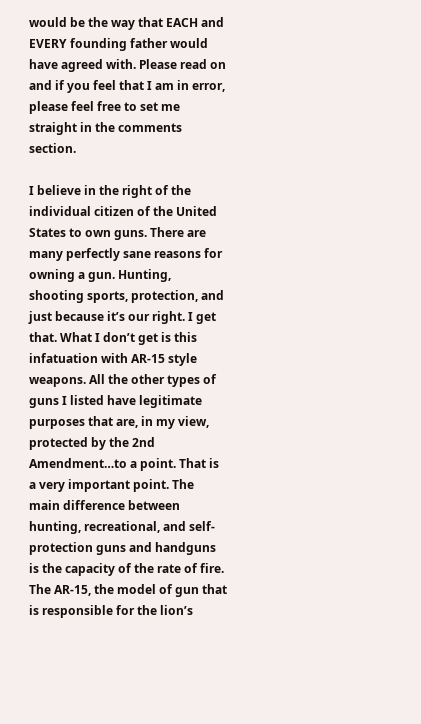would be the way that EACH and EVERY founding father would have agreed with. Please read on and if you feel that I am in error, please feel free to set me straight in the comments section.

I believe in the right of the individual citizen of the United States to own guns. There are many perfectly sane reasons for owning a gun. Hunting, shooting sports, protection, and just because it’s our right. I get that. What I don’t get is this infatuation with AR-15 style weapons. All the other types of guns I listed have legitimate purposes that are, in my view, protected by the 2nd Amendment…to a point. That is a very important point. The main difference between hunting, recreational, and self-protection guns and handguns is the capacity of the rate of fire. The AR-15, the model of gun that is responsible for the lion’s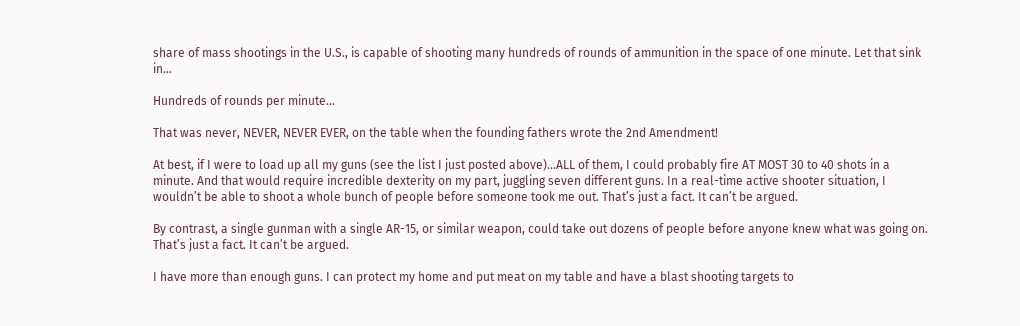share of mass shootings in the U.S., is capable of shooting many hundreds of rounds of ammunition in the space of one minute. Let that sink in…

Hundreds of rounds per minute…

That was never, NEVER, NEVER EVER, on the table when the founding fathers wrote the 2nd Amendment!

At best, if I were to load up all my guns (see the list I just posted above)…ALL of them, I could probably fire AT MOST 30 to 40 shots in a minute. And that would require incredible dexterity on my part, juggling seven different guns. In a real-time active shooter situation, I wouldn’t be able to shoot a whole bunch of people before someone took me out. That’s just a fact. It can’t be argued.

By contrast, a single gunman with a single AR-15, or similar weapon, could take out dozens of people before anyone knew what was going on. That’s just a fact. It can’t be argued.

I have more than enough guns. I can protect my home and put meat on my table and have a blast shooting targets to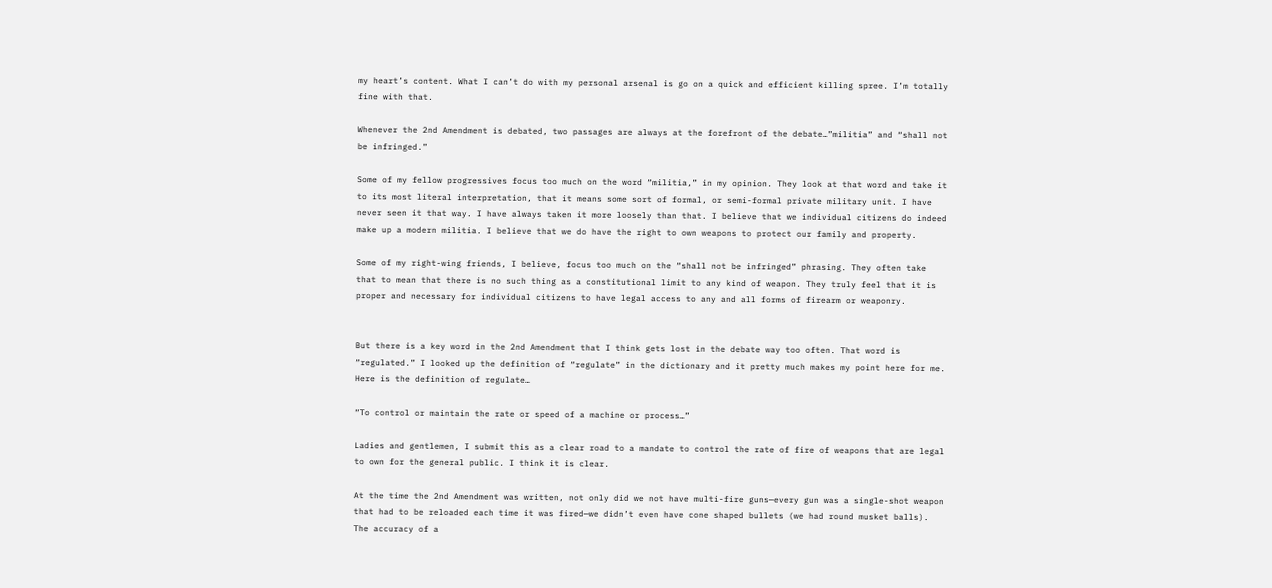my heart’s content. What I can’t do with my personal arsenal is go on a quick and efficient killing spree. I’m totally fine with that.

Whenever the 2nd Amendment is debated, two passages are always at the forefront of the debate…”militia” and “shall not be infringed.”

Some of my fellow progressives focus too much on the word “militia,” in my opinion. They look at that word and take it to its most literal interpretation, that it means some sort of formal, or semi-formal private military unit. I have never seen it that way. I have always taken it more loosely than that. I believe that we individual citizens do indeed make up a modern militia. I believe that we do have the right to own weapons to protect our family and property.

Some of my right-wing friends, I believe, focus too much on the “shall not be infringed” phrasing. They often take that to mean that there is no such thing as a constitutional limit to any kind of weapon. They truly feel that it is proper and necessary for individual citizens to have legal access to any and all forms of firearm or weaponry.


But there is a key word in the 2nd Amendment that I think gets lost in the debate way too often. That word is “regulated.” I looked up the definition of “regulate” in the dictionary and it pretty much makes my point here for me. Here is the definition of regulate…

“To control or maintain the rate or speed of a machine or process…”

Ladies and gentlemen, I submit this as a clear road to a mandate to control the rate of fire of weapons that are legal to own for the general public. I think it is clear.

At the time the 2nd Amendment was written, not only did we not have multi-fire guns—every gun was a single-shot weapon that had to be reloaded each time it was fired—we didn’t even have cone shaped bullets (we had round musket balls). The accuracy of a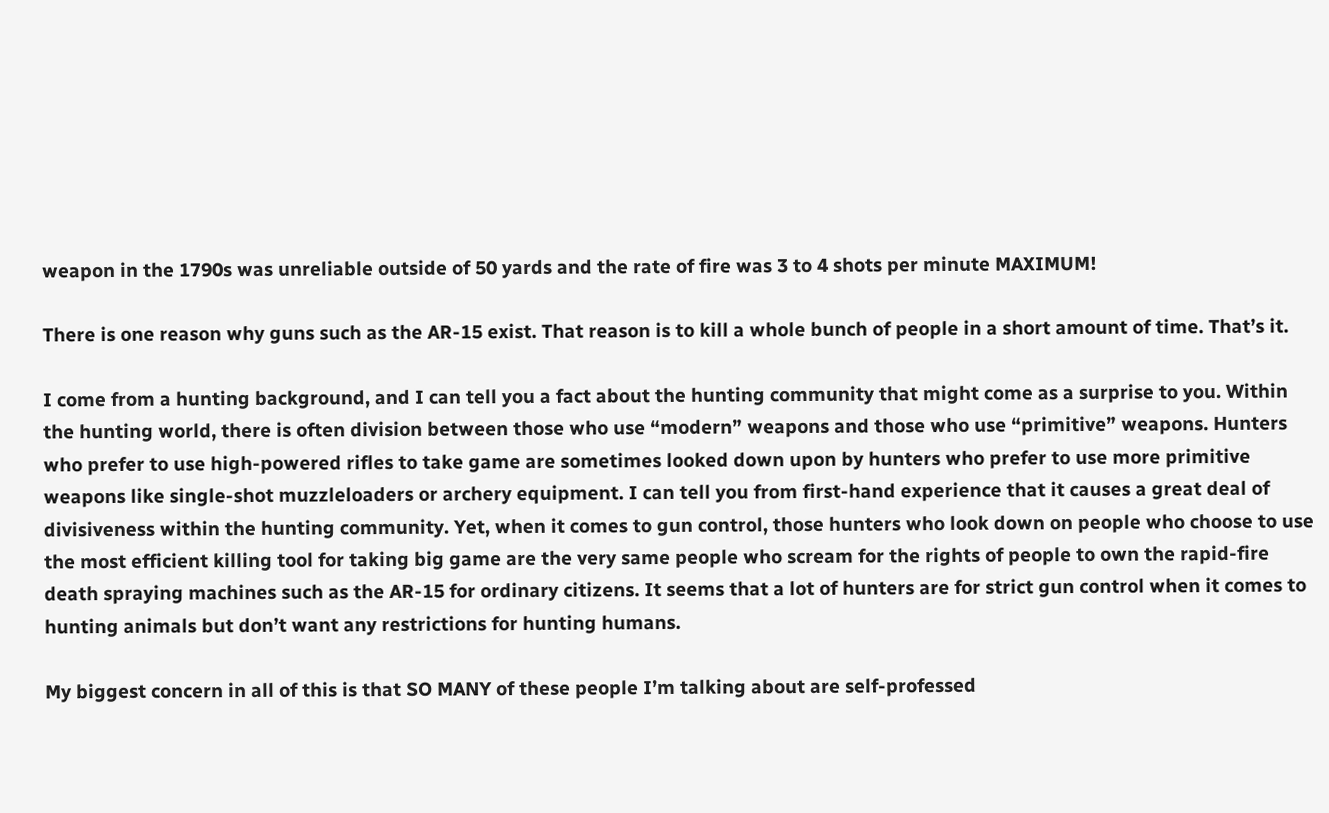weapon in the 1790s was unreliable outside of 50 yards and the rate of fire was 3 to 4 shots per minute MAXIMUM!

There is one reason why guns such as the AR-15 exist. That reason is to kill a whole bunch of people in a short amount of time. That’s it.

I come from a hunting background, and I can tell you a fact about the hunting community that might come as a surprise to you. Within the hunting world, there is often division between those who use “modern” weapons and those who use “primitive” weapons. Hunters who prefer to use high-powered rifles to take game are sometimes looked down upon by hunters who prefer to use more primitive weapons like single-shot muzzleloaders or archery equipment. I can tell you from first-hand experience that it causes a great deal of divisiveness within the hunting community. Yet, when it comes to gun control, those hunters who look down on people who choose to use the most efficient killing tool for taking big game are the very same people who scream for the rights of people to own the rapid-fire death spraying machines such as the AR-15 for ordinary citizens. It seems that a lot of hunters are for strict gun control when it comes to hunting animals but don’t want any restrictions for hunting humans.

My biggest concern in all of this is that SO MANY of these people I’m talking about are self-professed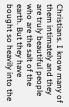Christians. I know many of them intimately and they are truly beautiful people who are the salt of the earth. But they have bought so heavily into the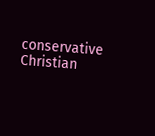conservative Christian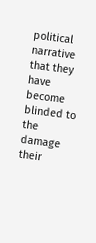political narrative that they have become blinded to the damage their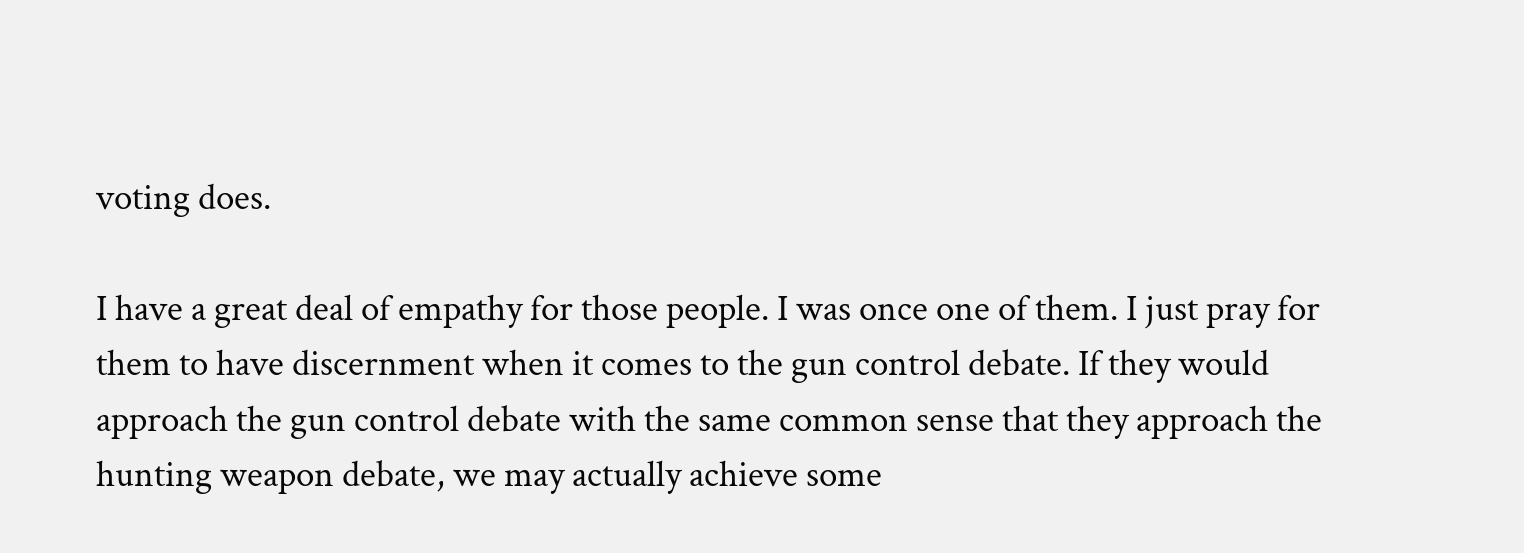voting does.

I have a great deal of empathy for those people. I was once one of them. I just pray for them to have discernment when it comes to the gun control debate. If they would approach the gun control debate with the same common sense that they approach the hunting weapon debate, we may actually achieve some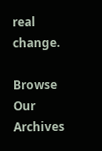real change.

Browse Our Archives